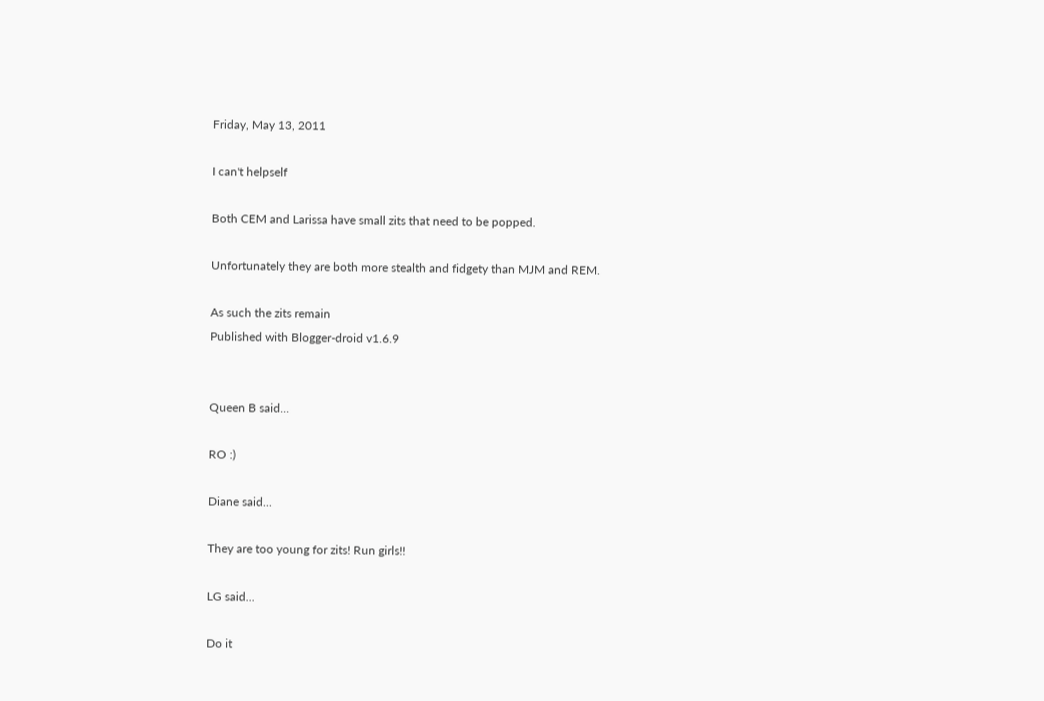Friday, May 13, 2011

I can't helpself

Both CEM and Larissa have small zits that need to be popped.

Unfortunately they are both more stealth and fidgety than MJM and REM.

As such the zits remain
Published with Blogger-droid v1.6.9


Queen B said...

RO :)

Diane said...

They are too young for zits! Run girls!!

LG said...

Do it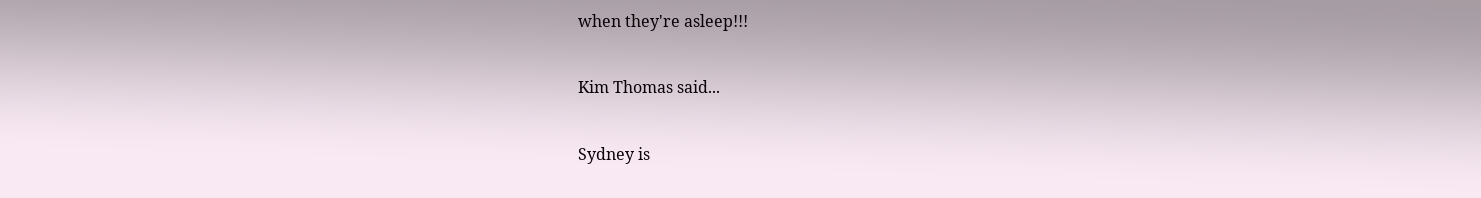when they're asleep!!!

Kim Thomas said...

Sydney is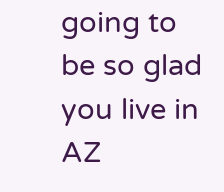going to be so glad you live in AZ